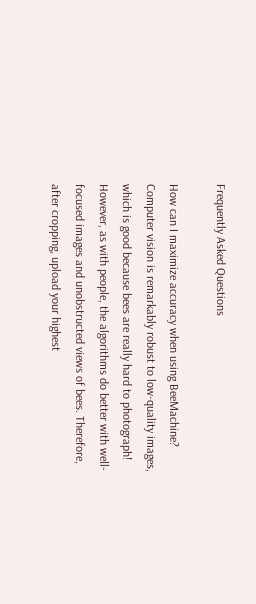Frequently Asked Questions

How can I maximize accuracy when using BeeMachine?
Computer vision is remarkably robust to low-quality images, which is good because bees are really hard to photograph! However, as with people, the algorithms do better with well-focused images and unobstructed views of bees. Therefore, after cropping, upload your highest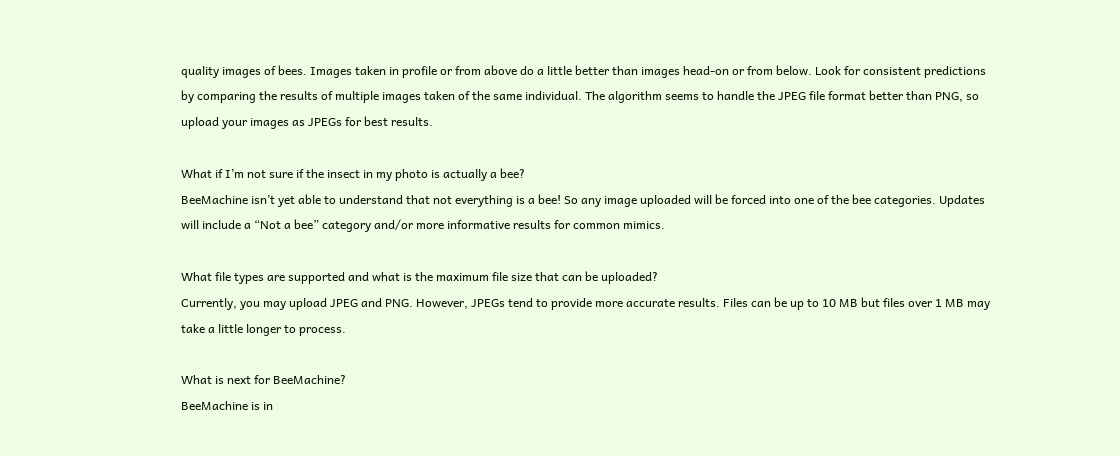quality images of bees. Images taken in profile or from above do a little better than images head-on or from below. Look for consistent predictions by comparing the results of multiple images taken of the same individual. The algorithm seems to handle the JPEG file format better than PNG, so upload your images as JPEGs for best results.

What if I’m not sure if the insect in my photo is actually a bee?
BeeMachine isn’t yet able to understand that not everything is a bee! So any image uploaded will be forced into one of the bee categories. Updates will include a “Not a bee” category and/or more informative results for common mimics.

What file types are supported and what is the maximum file size that can be uploaded?
Currently, you may upload JPEG and PNG. However, JPEGs tend to provide more accurate results. Files can be up to 10 MB but files over 1 MB may take a little longer to process.

What is next for BeeMachine?
BeeMachine is in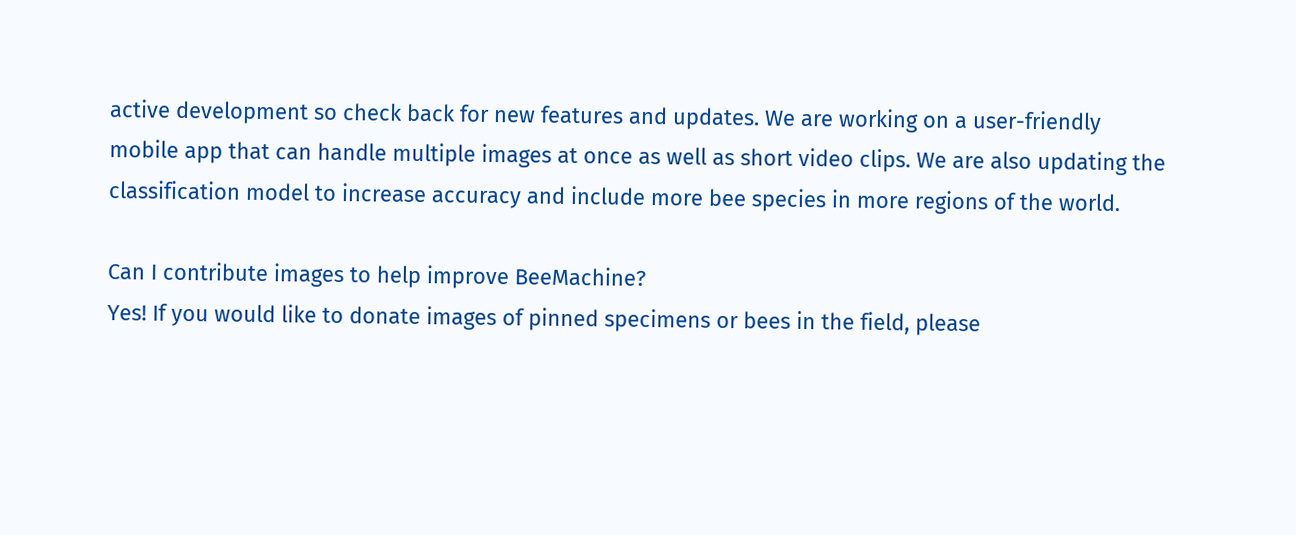active development so check back for new features and updates. We are working on a user-friendly mobile app that can handle multiple images at once as well as short video clips. We are also updating the classification model to increase accuracy and include more bee species in more regions of the world.

Can I contribute images to help improve BeeMachine?
Yes! If you would like to donate images of pinned specimens or bees in the field, please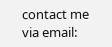contact me via email: